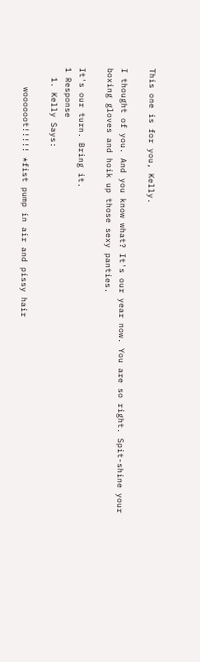This one is for you, Kelly.

I thought of you. And you know what? It's our year now. You are so right. Spit-shine your boxing gloves and hoik up those sexy panties.

It's our turn. Bring it.
1 Response
  1. Kelly Says:

    woooooot!!!!! *fist pump in air and pissy hair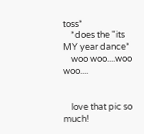toss*
    *does the "its MY year dance*
    woo woo....woo woo....


    love that pic so much!